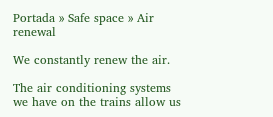Portada » Safe space » Air renewal

We constantly renew the air.

The air conditioning systems we have on the trains allow us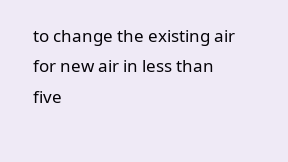to change the existing air for new air in less than five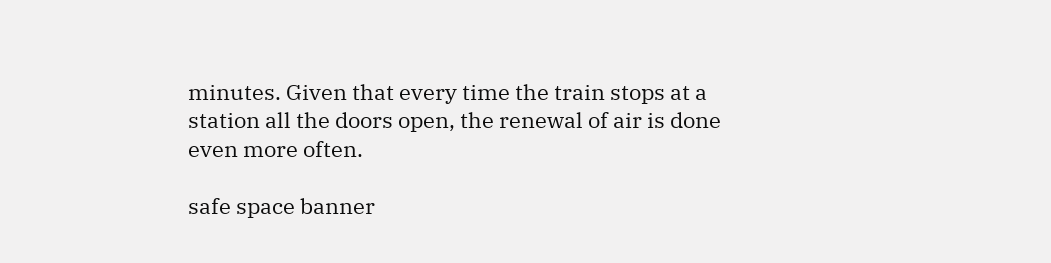minutes. Given that every time the train stops at a station all the doors open, the renewal of air is done even more often.

safe space banner